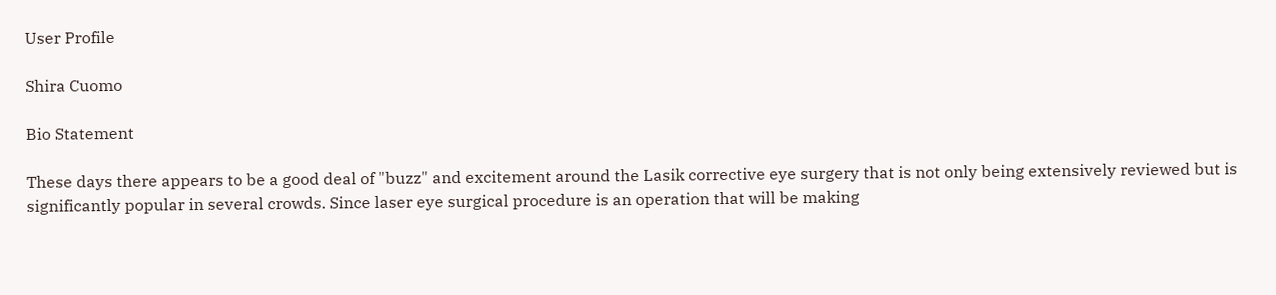User Profile

Shira Cuomo

Bio Statement

These days there appears to be a good deal of "buzz" and excitement around the Lasik corrective eye surgery that is not only being extensively reviewed but is significantly popular in several crowds. Since laser eye surgical procedure is an operation that will be making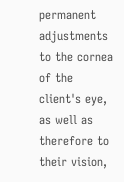permanent adjustments to the cornea of the client's eye, as well as therefore to their vision,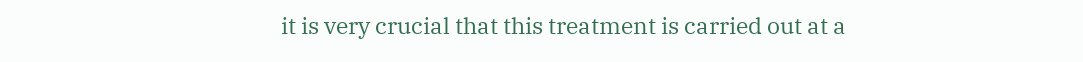it is very crucial that this treatment is carried out at a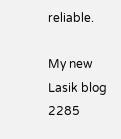reliable.

My new Lasik blog 2285